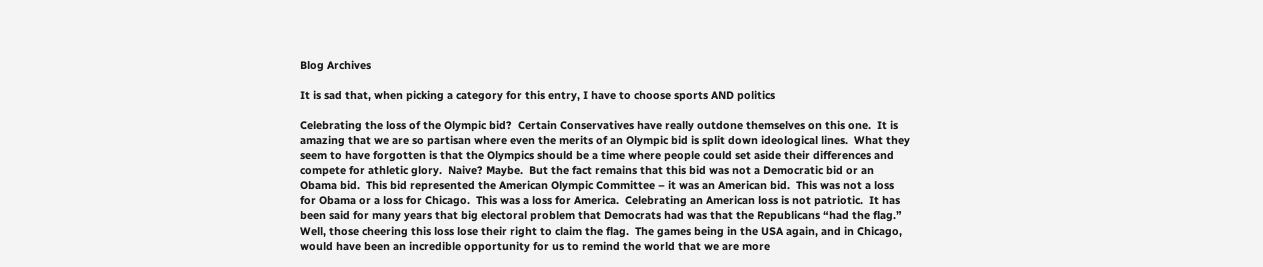Blog Archives

It is sad that, when picking a category for this entry, I have to choose sports AND politics

Celebrating the loss of the Olympic bid?  Certain Conservatives have really outdone themselves on this one.  It is amazing that we are so partisan where even the merits of an Olympic bid is split down ideological lines.  What they seem to have forgotten is that the Olympics should be a time where people could set aside their differences and compete for athletic glory.  Naive? Maybe.  But the fact remains that this bid was not a Democratic bid or an Obama bid.  This bid represented the American Olympic Committee – it was an American bid.  This was not a loss for Obama or a loss for Chicago.  This was a loss for America.  Celebrating an American loss is not patriotic.  It has been said for many years that big electoral problem that Democrats had was that the Republicans “had the flag.” Well, those cheering this loss lose their right to claim the flag.  The games being in the USA again, and in Chicago, would have been an incredible opportunity for us to remind the world that we are more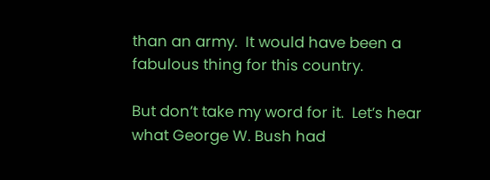than an army.  It would have been a fabulous thing for this country.

But don’t take my word for it.  Let’s hear what George W. Bush had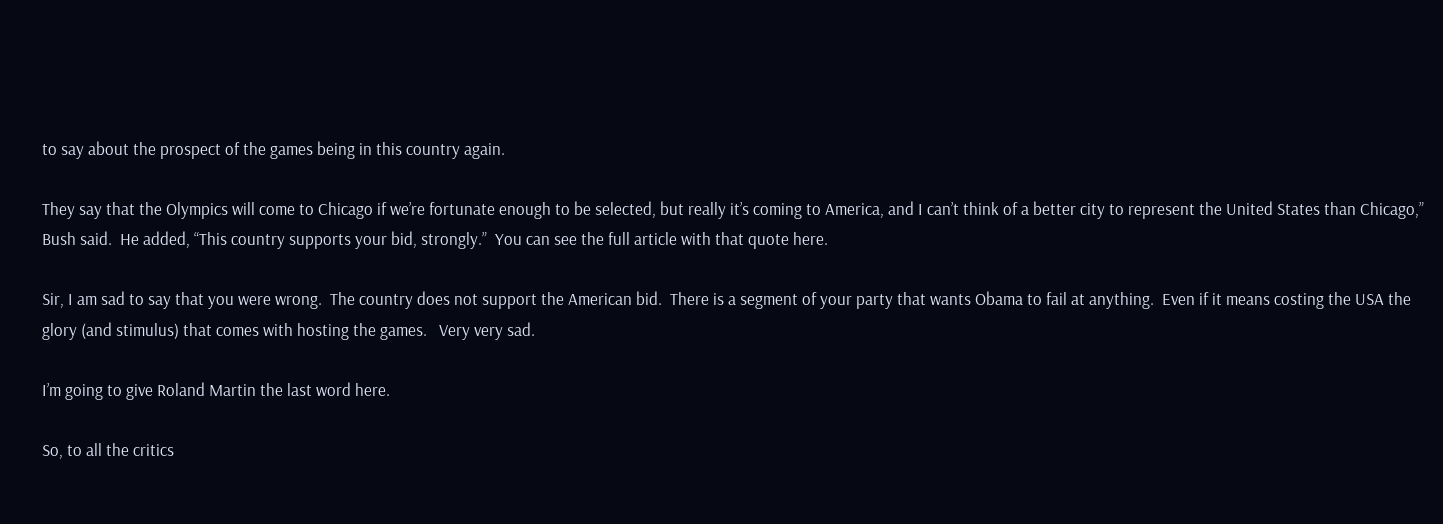to say about the prospect of the games being in this country again.

They say that the Olympics will come to Chicago if we’re fortunate enough to be selected, but really it’s coming to America, and I can’t think of a better city to represent the United States than Chicago,” Bush said.  He added, “This country supports your bid, strongly.”  You can see the full article with that quote here.

Sir, I am sad to say that you were wrong.  The country does not support the American bid.  There is a segment of your party that wants Obama to fail at anything.  Even if it means costing the USA the glory (and stimulus) that comes with hosting the games.   Very very sad.

I’m going to give Roland Martin the last word here.

So, to all the critics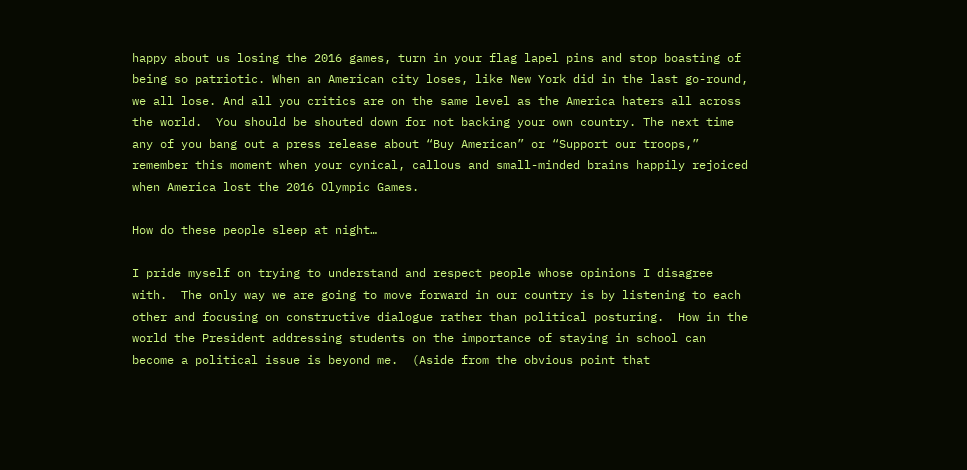happy about us losing the 2016 games, turn in your flag lapel pins and stop boasting of being so patriotic. When an American city loses, like New York did in the last go-round, we all lose. And all you critics are on the same level as the America haters all across the world.  You should be shouted down for not backing your own country. The next time any of you bang out a press release about “Buy American” or “Support our troops,” remember this moment when your cynical, callous and small-minded brains happily rejoiced when America lost the 2016 Olympic Games.

How do these people sleep at night…

I pride myself on trying to understand and respect people whose opinions I disagree with.  The only way we are going to move forward in our country is by listening to each other and focusing on constructive dialogue rather than political posturing.  How in the world the President addressing students on the importance of staying in school can become a political issue is beyond me.  (Aside from the obvious point that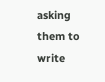asking them to write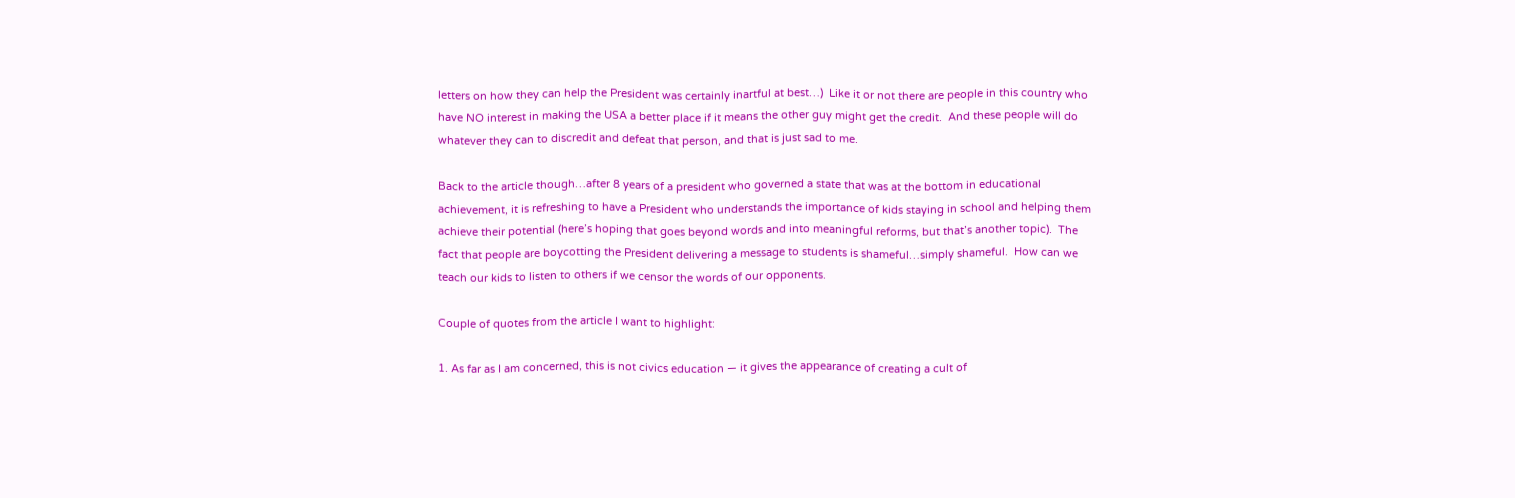letters on how they can help the President was certainly inartful at best…)  Like it or not there are people in this country who have NO interest in making the USA a better place if it means the other guy might get the credit.  And these people will do whatever they can to discredit and defeat that person, and that is just sad to me.

Back to the article though…after 8 years of a president who governed a state that was at the bottom in educational achievement, it is refreshing to have a President who understands the importance of kids staying in school and helping them achieve their potential (here’s hoping that goes beyond words and into meaningful reforms, but that’s another topic).  The fact that people are boycotting the President delivering a message to students is shameful…simply shameful.  How can we teach our kids to listen to others if we censor the words of our opponents.

Couple of quotes from the article I want to highlight:

1. As far as I am concerned, this is not civics education — it gives the appearance of creating a cult of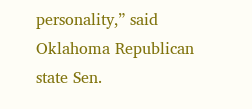personality,” said Oklahoma Republican state Sen.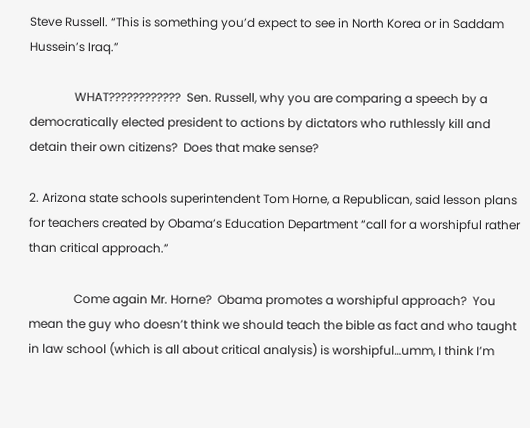Steve Russell. “This is something you’d expect to see in North Korea or in Saddam Hussein’s Iraq.”

               WHAT????????????  Sen. Russell, why you are comparing a speech by a democratically elected president to actions by dictators who ruthlessly kill and detain their own citizens?  Does that make sense?

2. Arizona state schools superintendent Tom Horne, a Republican, said lesson plans for teachers created by Obama’s Education Department “call for a worshipful rather than critical approach.”

               Come again Mr. Horne?  Obama promotes a worshipful approach?  You mean the guy who doesn’t think we should teach the bible as fact and who taught in law school (which is all about critical analysis) is worshipful…umm, I think I’m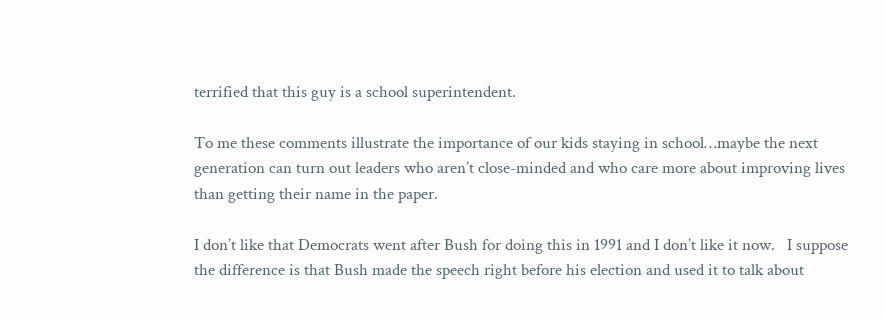terrified that this guy is a school superintendent.

To me these comments illustrate the importance of our kids staying in school…maybe the next generation can turn out leaders who aren’t close-minded and who care more about improving lives than getting their name in the paper.

I don’t like that Democrats went after Bush for doing this in 1991 and I don’t like it now.   I suppose the difference is that Bush made the speech right before his election and used it to talk about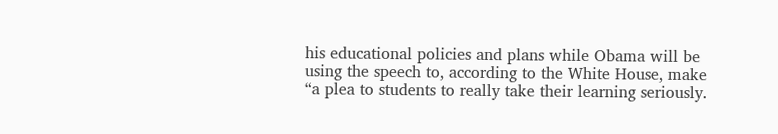his educational policies and plans while Obama will be using the speech to, according to the White House, make “a plea to students to really take their learning seriously.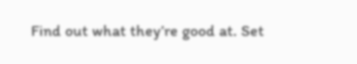Find out what they’re good at. Set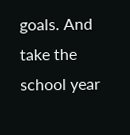goals. And take the school year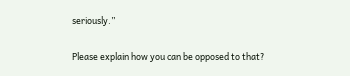seriously.”

Please explain how you can be opposed to that?